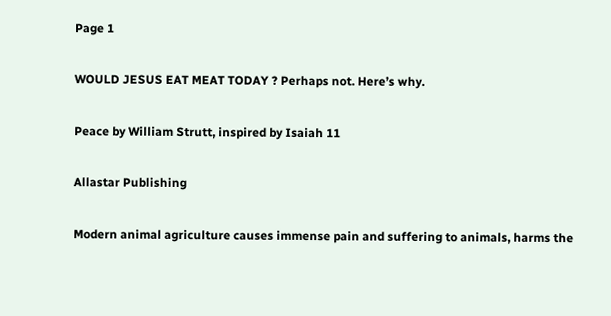Page 1

WOULD JESUS EAT MEAT TODAY ? Perhaps not. Here’s why.

Peace by William Strutt, inspired by Isaiah 11

Allastar Publishing

Modern animal agriculture causes immense pain and suffering to animals, harms the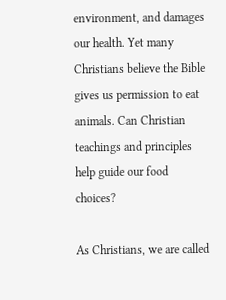environment, and damages our health. Yet many Christians believe the Bible gives us permission to eat animals. Can Christian teachings and principles help guide our food choices?

As Christians, we are called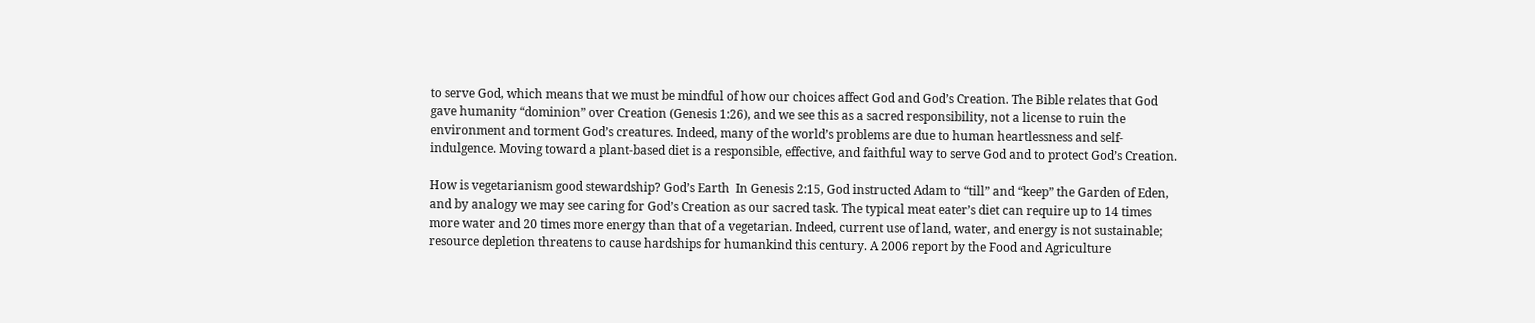to serve God, which means that we must be mindful of how our choices affect God and God’s Creation. The Bible relates that God gave humanity “dominion” over Creation (Genesis 1:26), and we see this as a sacred responsibility, not a license to ruin the environment and torment God’s creatures. Indeed, many of the world’s problems are due to human heartlessness and self-indulgence. Moving toward a plant-based diet is a responsible, effective, and faithful way to serve God and to protect God’s Creation.

How is vegetarianism good stewardship? God’s Earth  In Genesis 2:15, God instructed Adam to “till” and “keep” the Garden of Eden, and by analogy we may see caring for God’s Creation as our sacred task. The typical meat eater’s diet can require up to 14 times more water and 20 times more energy than that of a vegetarian. Indeed, current use of land, water, and energy is not sustainable; resource depletion threatens to cause hardships for humankind this century. A 2006 report by the Food and Agriculture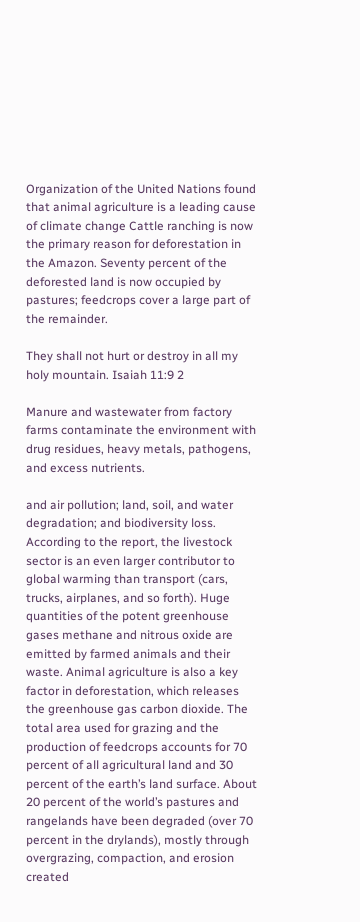Organization of the United Nations found that animal agriculture is a leading cause of climate change Cattle ranching is now the primary reason for deforestation in the Amazon. Seventy percent of the deforested land is now occupied by pastures; feedcrops cover a large part of the remainder.

They shall not hurt or destroy in all my holy mountain. Isaiah 11:9 2

Manure and wastewater from factory farms contaminate the environment with drug residues, heavy metals, pathogens, and excess nutrients.

and air pollution; land, soil, and water degradation; and biodiversity loss. According to the report, the livestock sector is an even larger contributor to global warming than transport (cars, trucks, airplanes, and so forth). Huge quantities of the potent greenhouse gases methane and nitrous oxide are emitted by farmed animals and their waste. Animal agriculture is also a key factor in deforestation, which releases the greenhouse gas carbon dioxide. The total area used for grazing and the production of feedcrops accounts for 70 percent of all agricultural land and 30 percent of the earth’s land surface. About 20 percent of the world’s pastures and rangelands have been degraded (over 70 percent in the drylands), mostly through overgrazing, compaction, and erosion created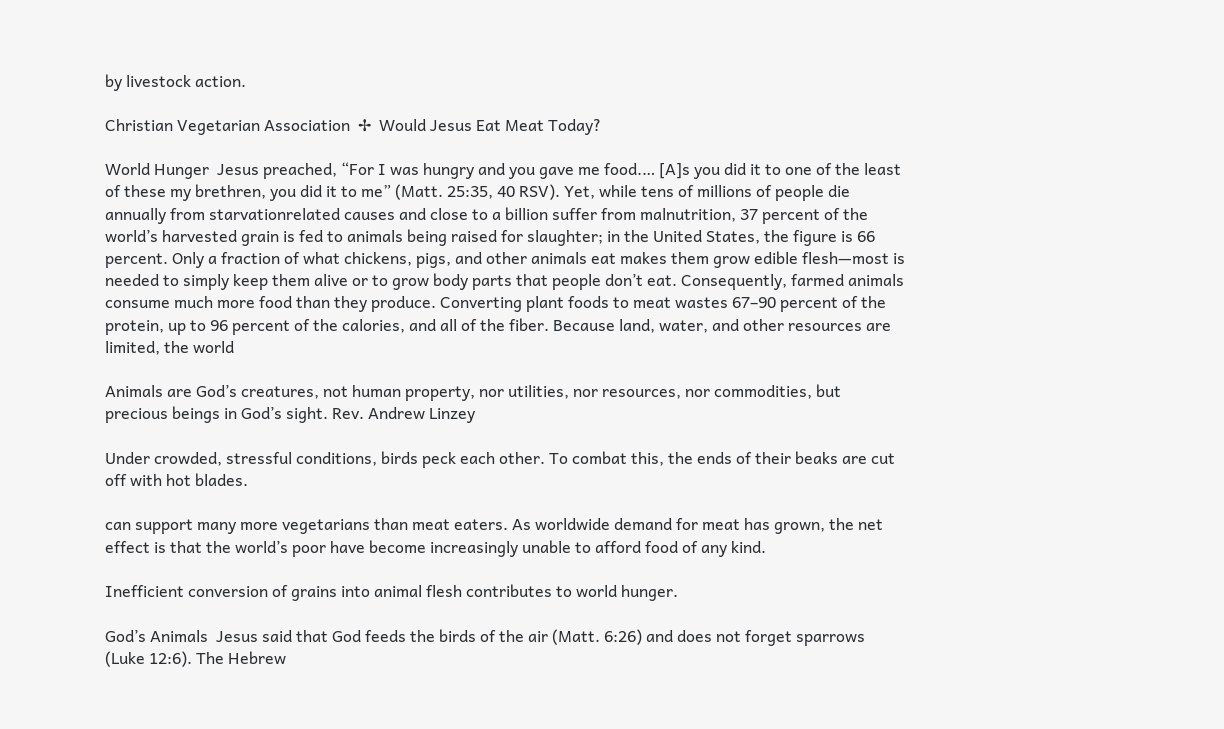by livestock action.

Christian Vegetarian Association  ✢  Would Jesus Eat Meat Today?

World Hunger  Jesus preached, “For I was hungry and you gave me food.… [A]s you did it to one of the least of these my brethren, you did it to me” (Matt. 25:35, 40 RSV). Yet, while tens of millions of people die annually from starvationrelated causes and close to a billion suffer from malnutrition, 37 percent of the world’s harvested grain is fed to animals being raised for slaughter; in the United States, the figure is 66 percent. Only a fraction of what chickens, pigs, and other animals eat makes them grow edible flesh—most is needed to simply keep them alive or to grow body parts that people don’t eat. Consequently, farmed animals consume much more food than they produce. Converting plant foods to meat wastes 67–90 percent of the protein, up to 96 percent of the calories, and all of the fiber. Because land, water, and other resources are limited, the world

Animals are God’s creatures, not human property, nor utilities, nor resources, nor commodities, but precious beings in God’s sight. Rev. Andrew Linzey

Under crowded, stressful conditions, birds peck each other. To combat this, the ends of their beaks are cut off with hot blades.

can support many more vegetarians than meat eaters. As worldwide demand for meat has grown, the net effect is that the world’s poor have become increasingly unable to afford food of any kind.

Inefficient conversion of grains into animal flesh contributes to world hunger.

God’s Animals  Jesus said that God feeds the birds of the air (Matt. 6:26) and does not forget sparrows (Luke 12:6). The Hebrew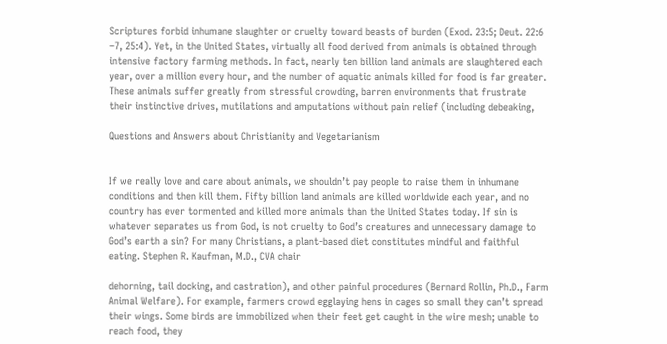Scriptures forbid inhumane slaughter or cruelty toward beasts of burden (Exod. 23:5; Deut. 22:6 –7, 25:4). Yet, in the United States, virtually all food derived from animals is obtained through intensive factory farming methods. In fact, nearly ten billion land animals are slaughtered each year, over a million every hour, and the number of aquatic animals killed for food is far greater. These animals suffer greatly from stressful crowding, barren environments that frustrate their instinctive drives, mutilations and amputations without pain relief (including debeaking,

Questions and Answers about Christianity and Vegetarianism


If we really love and care about animals, we shouldn’t pay people to raise them in inhumane conditions and then kill them. Fifty billion land animals are killed worldwide each year, and no country has ever tormented and killed more animals than the United States today. If sin is whatever separates us from God, is not cruelty to God’s creatures and unnecessary damage to God’s earth a sin? For many Christians, a plant-based diet constitutes mindful and faithful eating. Stephen R. Kaufman, M.D., CVA chair

dehorning, tail docking, and castration), and other painful procedures (Bernard Rollin, Ph.D., Farm Animal Welfare). For example, farmers crowd egglaying hens in cages so small they can’t spread their wings. Some birds are immobilized when their feet get caught in the wire mesh; unable to reach food, they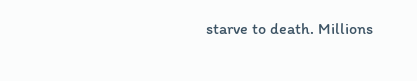starve to death. Millions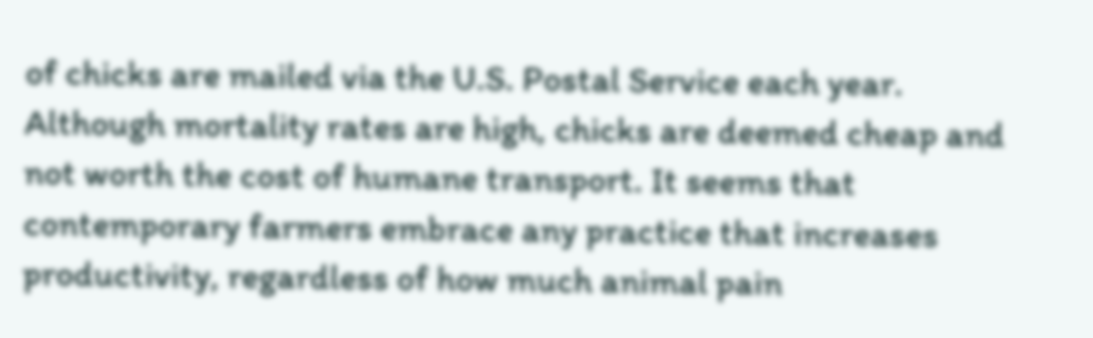of chicks are mailed via the U.S. Postal Service each year. Although mortality rates are high, chicks are deemed cheap and not worth the cost of humane transport. It seems that contemporary farmers embrace any practice that increases productivity, regardless of how much animal pain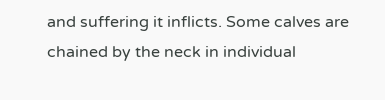and suffering it inflicts. Some calves are chained by the neck in individual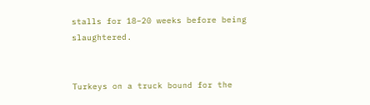stalls for 18–20 weeks before being slaughtered.


Turkeys on a truck bound for the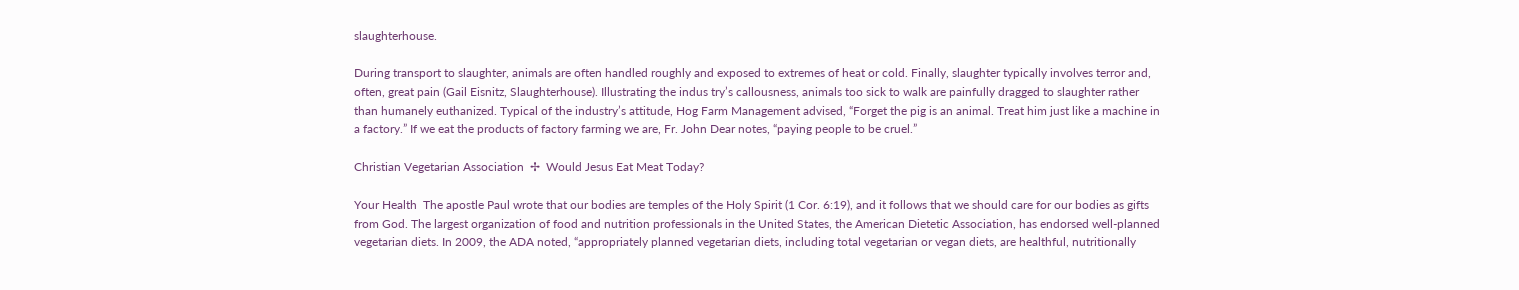slaughterhouse.

During transport to slaughter, animals are often handled roughly and exposed to extremes of heat or cold. Finally, slaughter typically involves terror and, often, great pain (Gail Eisnitz, Slaughterhouse). Illustrating the indus try’s callousness, animals too sick to walk are painfully dragged to slaughter rather than humanely euthanized. Typical of the industry’s attitude, Hog Farm Management advised, “Forget the pig is an animal. Treat him just like a machine in a factory.” If we eat the products of factory farming we are, Fr. John Dear notes, “paying people to be cruel.”

Christian Vegetarian Association  ✢  Would Jesus Eat Meat Today?

Your Health  The apostle Paul wrote that our bodies are temples of the Holy Spirit (1 Cor. 6:19), and it follows that we should care for our bodies as gifts from God. The largest organization of food and nutrition professionals in the United States, the American Dietetic Association, has endorsed well-planned vegetarian diets. In 2009, the ADA noted, “appropriately planned vegetarian diets, including total vegetarian or vegan diets, are healthful, nutritionally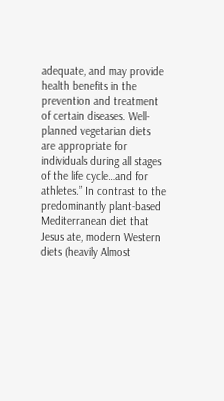adequate, and may provide health benefits in the prevention and treatment of certain diseases. Well-planned vegetarian diets are appropriate for individuals during all stages of the life cycle…and for athletes.” In contrast to the predominantly plant-based Mediterranean diet that Jesus ate, modern Western diets (heavily Almost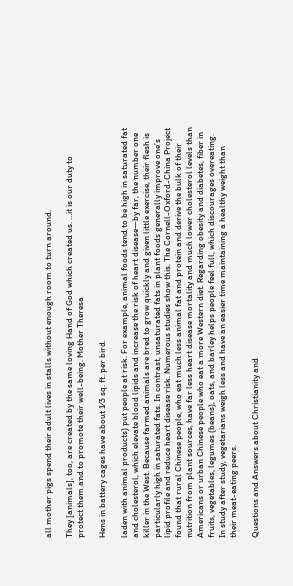all mother pigs spend their adult lives in stalls without enough room to turn around.

They [animals], too, are created by the same loving Hand of God which created us. …it is our duty to protect them and to promote their well-being. Mother Theresa

Hens in battery cages have about 1⁄3 sq. ft. per bird.

laden with animal products) put people at risk. For example, animal foods tend to be high in saturated fat and cholesterol, which elevate blood lipids and increase the risk of heart disease—by far, the number one killer in the West. Because farmed animals are bred to grow quickly and given little exercise, their flesh is particularly high in saturated fats. In contrast, unsaturated fats in plant foods generally improve one’s lipid profile and reduce heart disease risk. Numerous studies show this. The Cornell-Oxford-China Project found that rural Chinese people, who eat much less animal fat and protein and derive the bulk of their nutrition from plant sources, have far less heart disease mortality and much lower cholesterol levels than Americans or urban Chinese people who eat a more Western diet. Regarding obesity and diabetes, fiber in fruits, vegetables, legumes (beans), oats, and barley helps people feel full, which discourages overeating. In study after study, vegetarians weigh less and have an easier time maintaining a healthy weight than their meat-eating peers.

Questions and Answers about Christianity and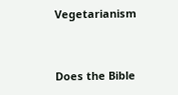Vegetarianism


Does the Bible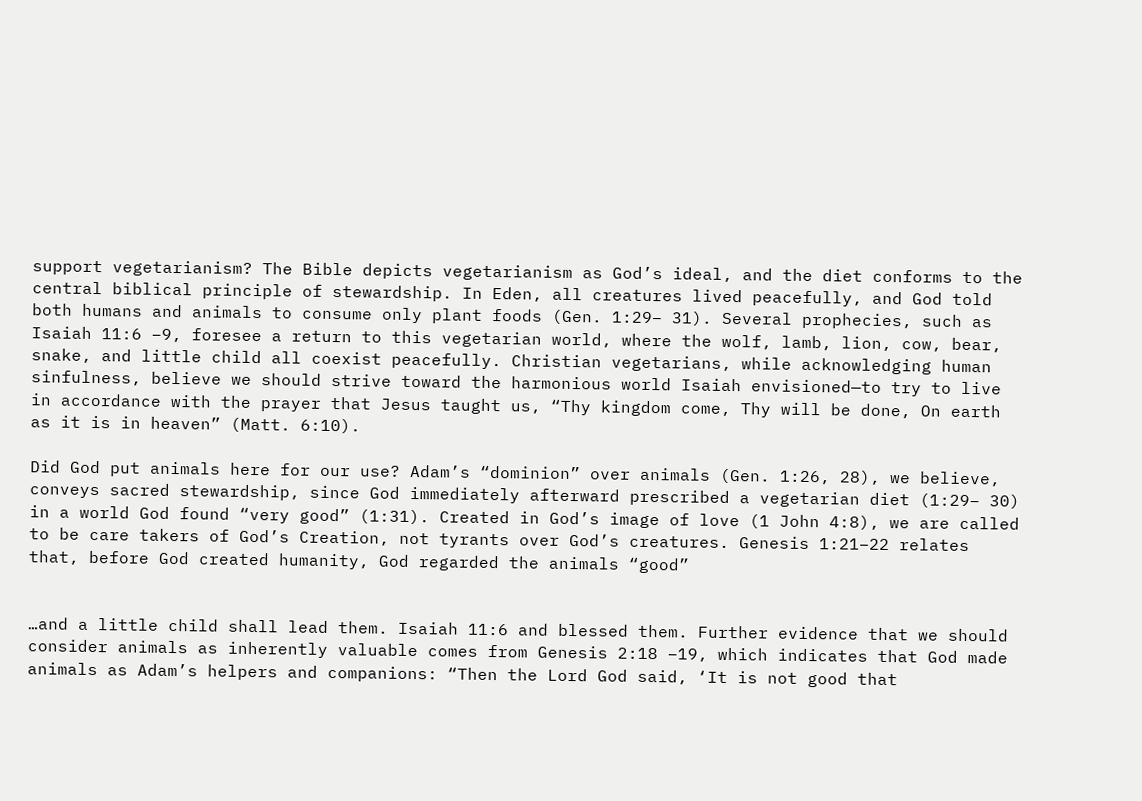support vegetarianism? The Bible depicts vegetarianism as God’s ideal, and the diet conforms to the central biblical principle of stewardship. In Eden, all creatures lived peacefully, and God told both humans and animals to consume only plant foods (Gen. 1:29– 31). Several prophecies, such as Isaiah 11:6 –9, foresee a return to this vegetarian world, where the wolf, lamb, lion, cow, bear, snake, and little child all coexist peacefully. Christian vegetarians, while acknowledging human sinfulness, believe we should strive toward the harmonious world Isaiah envisioned—to try to live in accordance with the prayer that Jesus taught us, “Thy kingdom come, Thy will be done, On earth as it is in heaven” (Matt. 6:10).

Did God put animals here for our use? Adam’s “dominion” over animals (Gen. 1:26, 28), we believe, conveys sacred stewardship, since God immediately afterward prescribed a vegetarian diet (1:29– 30) in a world God found “very good” (1:31). Created in God’s image of love (1 John 4:8), we are called to be care takers of God’s Creation, not tyrants over God’s creatures. Genesis 1:21–22 relates that, before God created humanity, God regarded the animals “good”


…and a little child shall lead them. Isaiah 11:6 and blessed them. Further evidence that we should consider animals as inherently valuable comes from Genesis 2:18 –19, which indicates that God made animals as Adam’s helpers and companions: “Then the Lord God said, ‘It is not good that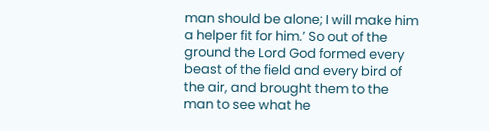man should be alone; I will make him a helper fit for him.’ So out of the ground the Lord God formed every beast of the field and every bird of the air, and brought them to the man to see what he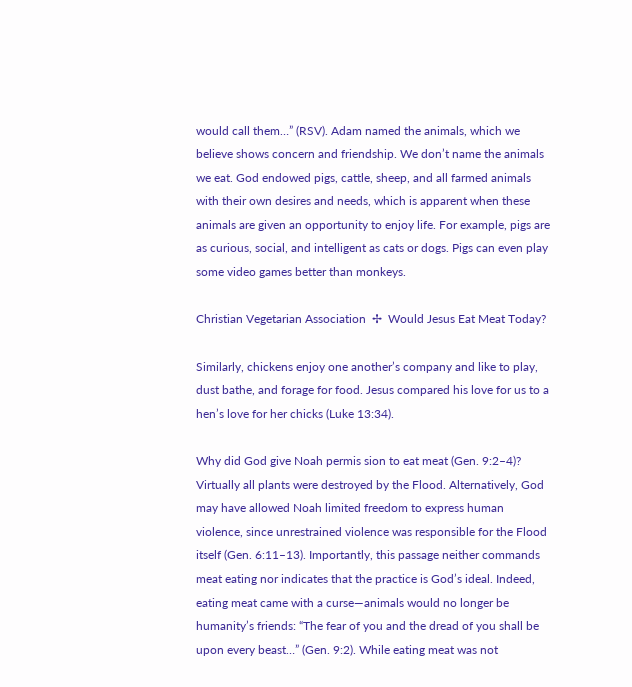would call them…” (RSV). Adam named the animals, which we believe shows concern and friendship. We don’t name the animals we eat. God endowed pigs, cattle, sheep, and all farmed animals with their own desires and needs, which is apparent when these animals are given an opportunity to enjoy life. For example, pigs are as curious, social, and intelligent as cats or dogs. Pigs can even play some video games better than monkeys.

Christian Vegetarian Association  ✢  Would Jesus Eat Meat Today?

Similarly, chickens enjoy one another’s company and like to play, dust bathe, and forage for food. Jesus compared his love for us to a hen’s love for her chicks (Luke 13:34).

Why did God give Noah permis sion to eat meat (Gen. 9:2–4)? Virtually all plants were destroyed by the Flood. Alternatively, God may have allowed Noah limited freedom to express human violence, since unrestrained violence was responsible for the Flood itself (Gen. 6:11–13). Importantly, this passage neither commands meat eating nor indicates that the practice is God’s ideal. Indeed, eating meat came with a curse—animals would no longer be humanity’s friends: “The fear of you and the dread of you shall be upon every beast…” (Gen. 9:2). While eating meat was not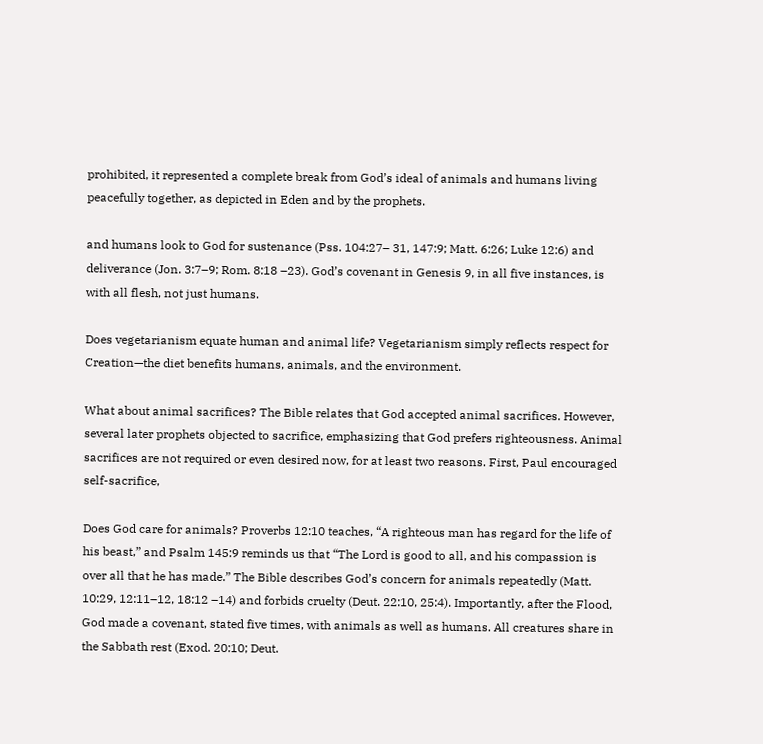prohibited, it represented a complete break from God’s ideal of animals and humans living peacefully together, as depicted in Eden and by the prophets.

and humans look to God for sustenance (Pss. 104:27– 31, 147:9; Matt. 6:26; Luke 12:6) and deliverance (Jon. 3:7–9; Rom. 8:18 –23). God’s covenant in Genesis 9, in all five instances, is with all flesh, not just humans.

Does vegetarianism equate human and animal life? Vegetarianism simply reflects respect for Creation—the diet benefits humans, animals, and the environment.

What about animal sacrifices? The Bible relates that God accepted animal sacrifices. However, several later prophets objected to sacrifice, emphasizing that God prefers righteousness. Animal sacrifices are not required or even desired now, for at least two reasons. First, Paul encouraged self-sacrifice,

Does God care for animals? Proverbs 12:10 teaches, “A righteous man has regard for the life of his beast,” and Psalm 145:9 reminds us that “The Lord is good to all, and his compassion is over all that he has made.” The Bible describes God’s concern for animals repeatedly (Matt. 10:29, 12:11–12, 18:12 –14) and forbids cruelty (Deut. 22:10, 25:4). Importantly, after the Flood, God made a covenant, stated five times, with animals as well as humans. All creatures share in the Sabbath rest (Exod. 20:10; Deut.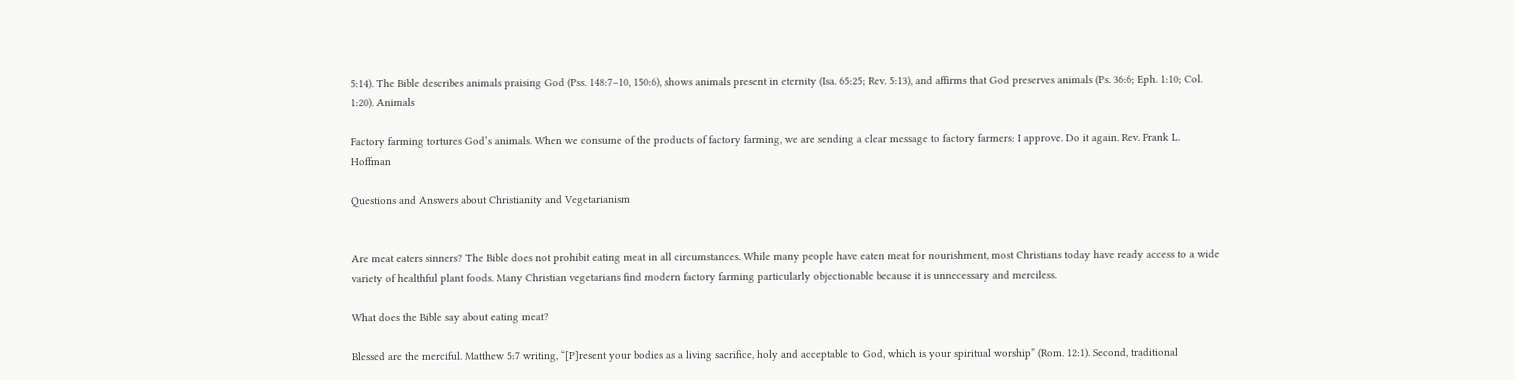5:14). The Bible describes animals praising God (Pss. 148:7–10, 150:6), shows animals present in eternity (Isa. 65:25; Rev. 5:13), and affirms that God preserves animals (Ps. 36:6; Eph. 1:10; Col. 1:20). Animals

Factory farming tortures God’s animals. When we consume of the products of factory farming, we are sending a clear message to factory farmers: I approve. Do it again. Rev. Frank L. Hoffman

Questions and Answers about Christianity and Vegetarianism


Are meat eaters sinners? The Bible does not prohibit eating meat in all circumstances. While many people have eaten meat for nourishment, most Christians today have ready access to a wide variety of healthful plant foods. Many Christian vegetarians find modern factory farming particularly objectionable because it is unnecessary and merciless.

What does the Bible say about eating meat?

Blessed are the merciful. Matthew 5:7 writing, “[P]resent your bodies as a living sacrifice, holy and acceptable to God, which is your spiritual worship” (Rom. 12:1). Second, traditional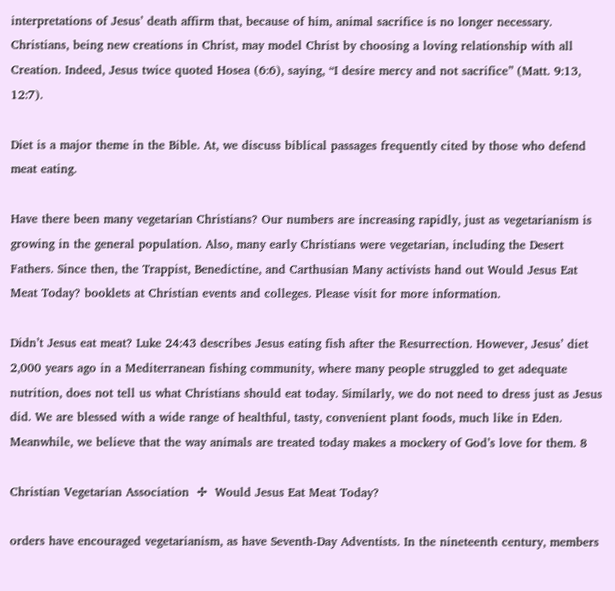interpretations of Jesus’ death affirm that, because of him, animal sacrifice is no longer necessary. Christians, being new creations in Christ, may model Christ by choosing a loving relationship with all Creation. Indeed, Jesus twice quoted Hosea (6:6), saying, “I desire mercy and not sacrifice” (Matt. 9:13, 12:7).

Diet is a major theme in the Bible. At, we discuss biblical passages frequently cited by those who defend meat eating.

Have there been many vegetarian Christians? Our numbers are increasing rapidly, just as vegetarianism is growing in the general population. Also, many early Christians were vegetarian, including the Desert Fathers. Since then, the Trappist, Benedictine, and Carthusian Many activists hand out Would Jesus Eat Meat Today? booklets at Christian events and colleges. Please visit for more information.

Didn’t Jesus eat meat? Luke 24:43 describes Jesus eating fish after the Resurrection. However, Jesus’ diet 2,000 years ago in a Mediterranean fishing community, where many people struggled to get adequate nutrition, does not tell us what Christians should eat today. Similarly, we do not need to dress just as Jesus did. We are blessed with a wide range of healthful, tasty, convenient plant foods, much like in Eden. Meanwhile, we believe that the way animals are treated today makes a mockery of God’s love for them. 8

Christian Vegetarian Association  ✢  Would Jesus Eat Meat Today?

orders have encouraged vegetarianism, as have Seventh-Day Adventists. In the nineteenth century, members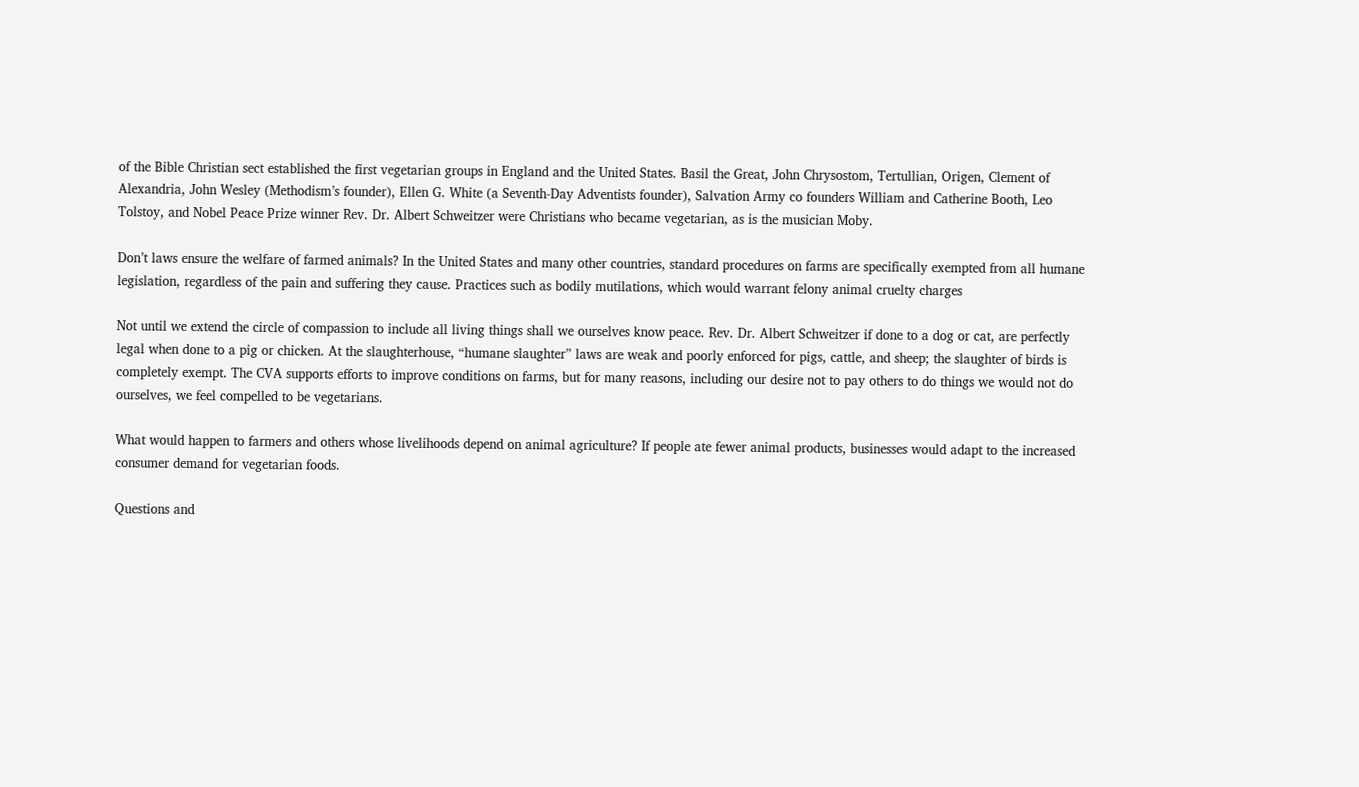of the Bible Christian sect established the first vegetarian groups in England and the United States. Basil the Great, John Chrysostom, Tertullian, Origen, Clement of Alexandria, John Wesley (Methodism’s founder), Ellen G. White (a Seventh-Day Adventists founder), Salvation Army co founders William and Catherine Booth, Leo Tolstoy, and Nobel Peace Prize winner Rev. Dr. Albert Schweitzer were Christians who became vegetarian, as is the musician Moby.

Don’t laws ensure the welfare of farmed animals? In the United States and many other countries, standard procedures on farms are specifically exempted from all humane legislation, regardless of the pain and suffering they cause. Practices such as bodily mutilations, which would warrant felony animal cruelty charges

Not until we extend the circle of compassion to include all living things shall we ourselves know peace. Rev. Dr. Albert Schweitzer if done to a dog or cat, are perfectly legal when done to a pig or chicken. At the slaughterhouse, “humane slaughter” laws are weak and poorly enforced for pigs, cattle, and sheep; the slaughter of birds is completely exempt. The CVA supports efforts to improve conditions on farms, but for many reasons, including our desire not to pay others to do things we would not do ourselves, we feel compelled to be vegetarians.

What would happen to farmers and others whose livelihoods depend on animal agriculture? If people ate fewer animal products, businesses would adapt to the increased consumer demand for vegetarian foods.

Questions and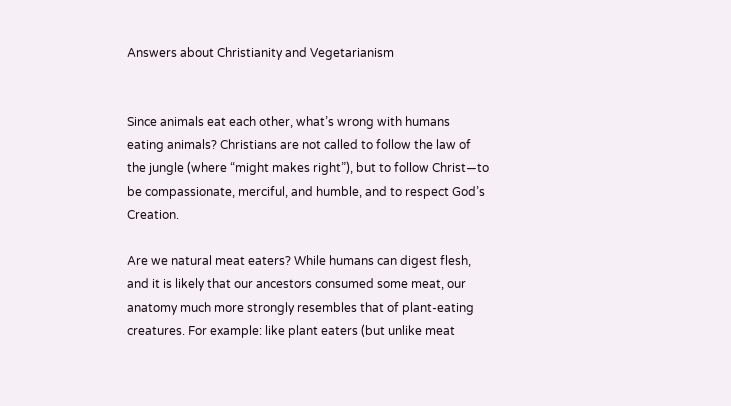Answers about Christianity and Vegetarianism


Since animals eat each other, what’s wrong with humans eating animals? Christians are not called to follow the law of the jungle (where “might makes right”), but to follow Christ—to be compassionate, merciful, and humble, and to respect God’s Creation.

Are we natural meat eaters? While humans can digest flesh, and it is likely that our ancestors consumed some meat, our anatomy much more strongly resembles that of plant-eating creatures. For example: like plant eaters (but unlike meat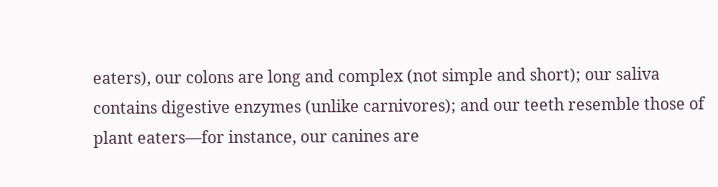eaters), our colons are long and complex (not simple and short); our saliva contains digestive enzymes (unlike carnivores); and our teeth resemble those of plant eaters—for instance, our canines are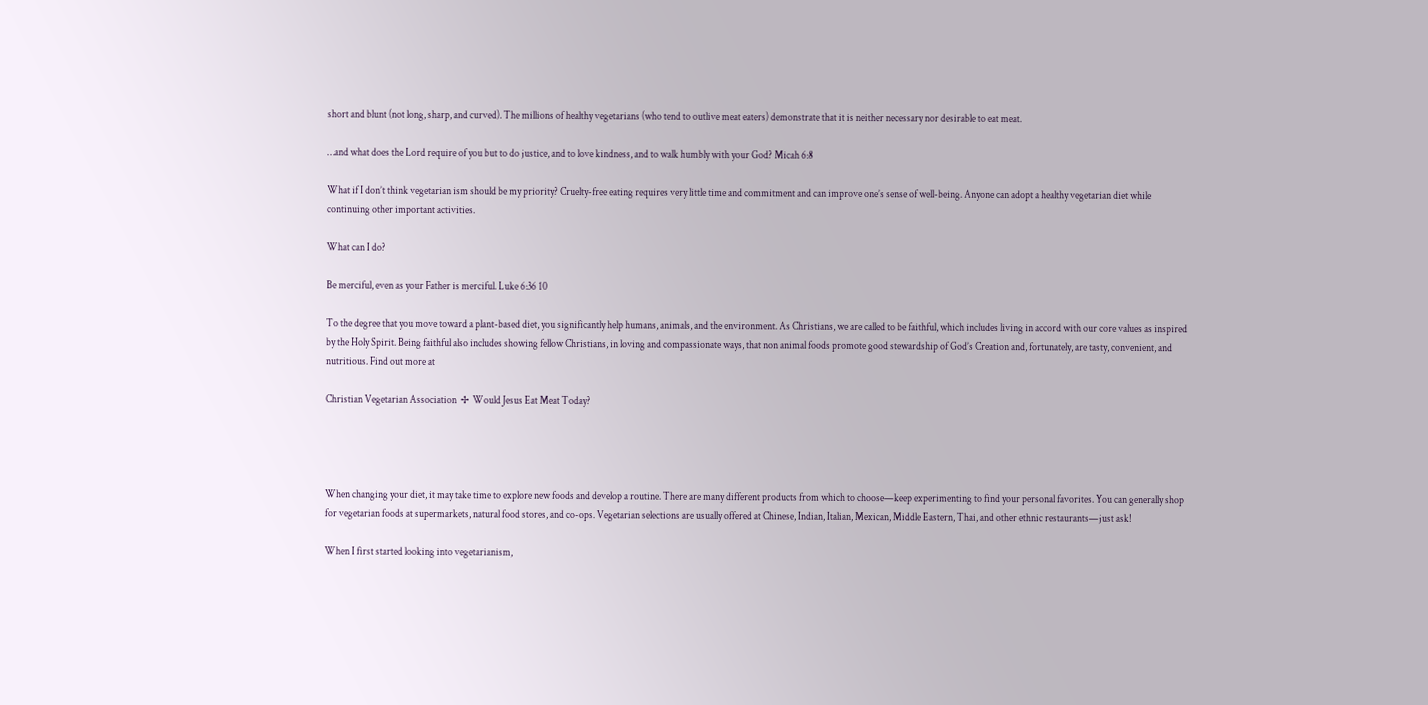short and blunt (not long, sharp, and curved). The millions of healthy vegetarians (who tend to outlive meat eaters) demonstrate that it is neither necessary nor desirable to eat meat.

…and what does the Lord require of you but to do justice, and to love kindness, and to walk humbly with your God? Micah 6:8

What if I don’t think vegetarian ism should be my priority? Cruelty-free eating requires very little time and commitment and can improve one’s sense of well-being. Anyone can adopt a healthy vegetarian diet while continuing other important activities.

What can I do?

Be merciful, even as your Father is merciful. Luke 6:36 10

To the degree that you move toward a plant-based diet, you significantly help humans, animals, and the environment. As Christians, we are called to be faithful, which includes living in accord with our core values as inspired by the Holy Spirit. Being faithful also includes showing fellow Christians, in loving and compassionate ways, that non animal foods promote good stewardship of God’s Creation and, fortunately, are tasty, convenient, and nutritious. Find out more at

Christian Vegetarian Association  ✢  Would Jesus Eat Meat Today?




When changing your diet, it may take time to explore new foods and develop a routine. There are many different products from which to choose—keep experimenting to find your personal favorites. You can generally shop for vegetarian foods at supermarkets, natural food stores, and co-ops. Vegetarian selections are usually offered at Chinese, Indian, Italian, Mexican, Middle Eastern, Thai, and other ethnic restaurants—just ask!

When I first started looking into vegetarianism,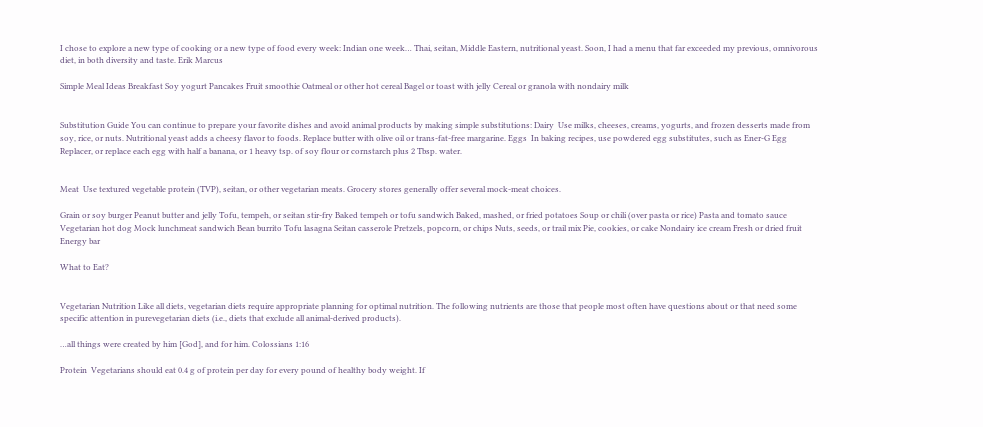I chose to explore a new type of cooking or a new type of food every week: Indian one week… Thai, seitan, Middle Eastern, nutritional yeast. Soon, I had a menu that far exceeded my previous, omnivorous diet, in both diversity and taste. Erik Marcus

Simple Meal Ideas Breakfast Soy yogurt Pancakes Fruit smoothie Oatmeal or other hot cereal Bagel or toast with jelly Cereal or granola with nondairy milk


Substitution Guide You can continue to prepare your favorite dishes and avoid animal products by making simple substitutions: Dairy  Use milks, cheeses, creams, yogurts, and frozen desserts made from soy, rice, or nuts. Nutritional yeast adds a cheesy flavor to foods. Replace butter with olive oil or trans-fat-free margarine. Eggs  In baking recipes, use powdered egg substitutes, such as Ener-G Egg Replacer, or replace each egg with half a banana, or 1 heavy tsp. of soy flour or cornstarch plus 2 Tbsp. water.


Meat  Use textured vegetable protein (TVP), seitan, or other vegetarian meats. Grocery stores generally offer several mock-meat choices.

Grain or soy burger Peanut butter and jelly Tofu, tempeh, or seitan stir-fry Baked tempeh or tofu sandwich Baked, mashed, or fried potatoes Soup or chili (over pasta or rice) Pasta and tomato sauce Vegetarian hot dog Mock lunchmeat sandwich Bean burrito Tofu lasagna Seitan casserole Pretzels, popcorn, or chips Nuts, seeds, or trail mix Pie, cookies, or cake Nondairy ice cream Fresh or dried fruit Energy bar

What to Eat?


Vegetarian Nutrition Like all diets, vegetarian diets require appropriate planning for optimal nutrition. The following nutrients are those that people most often have questions about or that need some specific attention in purevegetarian diets (i.e., diets that exclude all animal-derived products).

…all things were created by him [God], and for him. Colossians 1:16

Protein  Vegetarians should eat 0.4 g of protein per day for every pound of healthy body weight. If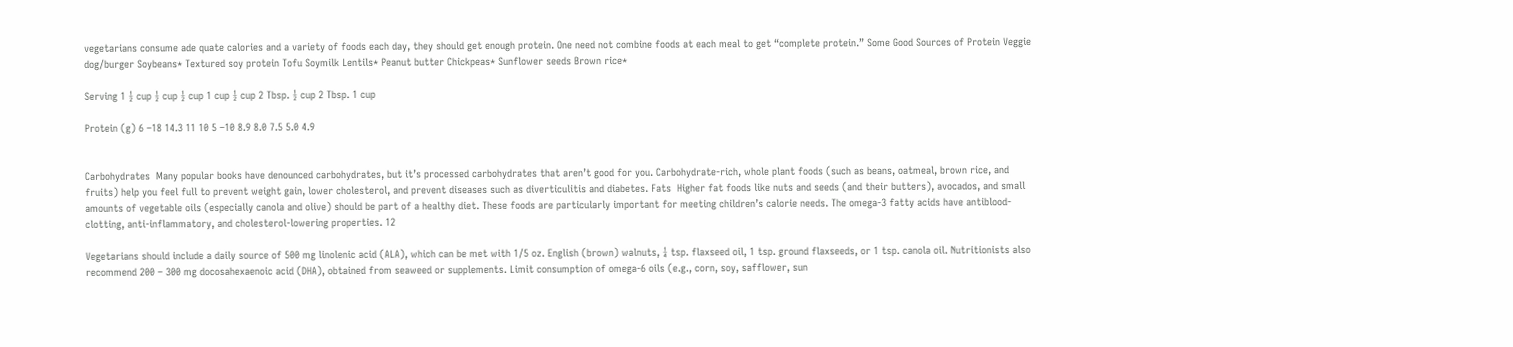vegetarians consume ade quate calories and a variety of foods each day, they should get enough protein. One need not combine foods at each meal to get “complete protein.” Some Good Sources of Protein Veggie dog/burger Soybeans* Textured soy protein Tofu Soymilk Lentils* Peanut butter Chickpeas* Sunflower seeds Brown rice*

Serving 1 ½ cup ½ cup ½ cup 1 cup ½ cup 2 Tbsp. ½ cup 2 Tbsp. 1 cup

Protein (g) 6 –18 14.3 11 10 5 –10 8.9 8.0 7.5 5.0 4.9


Carbohydrates  Many popular books have denounced carbohydrates, but it’s processed carbohydrates that aren’t good for you. Carbohydrate-rich, whole plant foods (such as beans, oatmeal, brown rice, and fruits) help you feel full to prevent weight gain, lower cholesterol, and prevent diseases such as diverticulitis and diabetes. Fats  Higher fat foods like nuts and seeds (and their butters), avocados, and small amounts of vegetable oils (especially canola and olive) should be part of a healthy diet. These foods are particularly important for meeting children’s calorie needs. The omega-3 fatty acids have antiblood-clotting, anti-inflammatory, and cholesterol-lowering properties. 12

Vegetarians should include a daily source of 500 mg linolenic acid (ALA), which can be met with 1⁄5 oz. English (brown) walnuts, ¼ tsp. flaxseed oil, 1 tsp. ground flaxseeds, or 1 tsp. canola oil. Nutritionists also recommend 200 – 300 mg docosahexaenoic acid (DHA), obtained from seaweed or supplements. Limit consumption of omega-6 oils (e.g., corn, soy, safflower, sun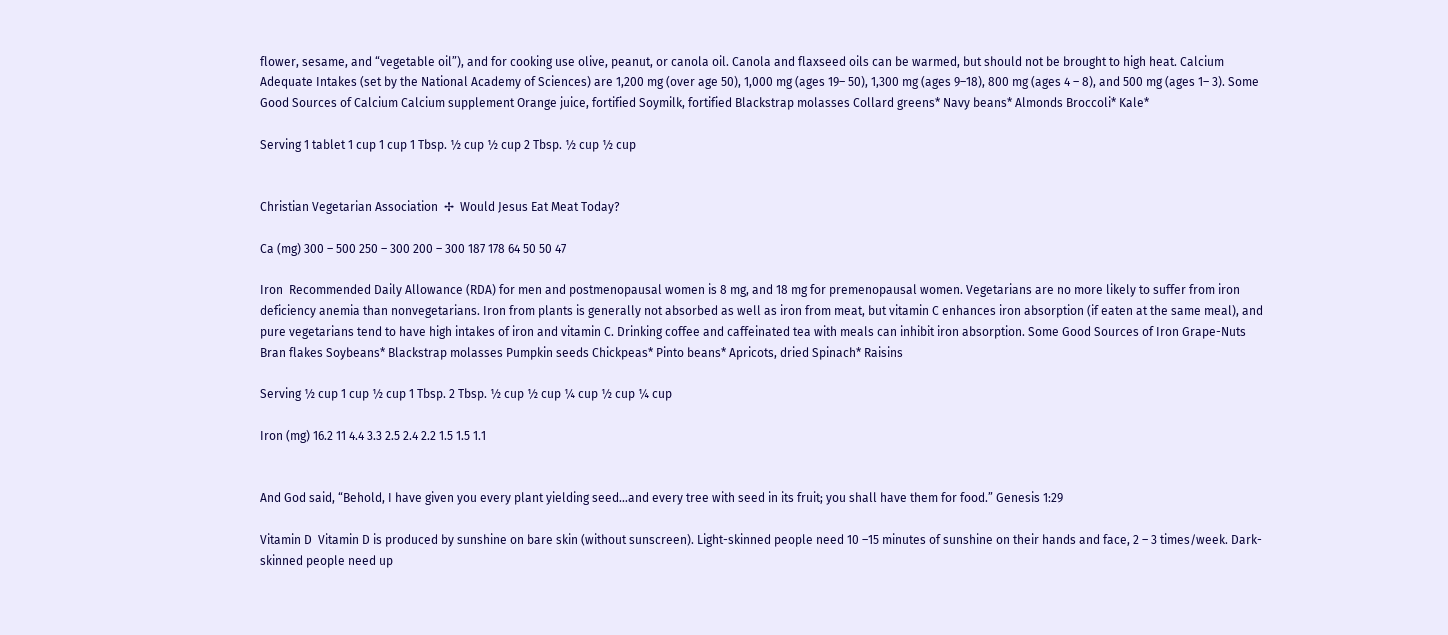flower, sesame, and “vegetable oil”), and for cooking use olive, peanut, or canola oil. Canola and flaxseed oils can be warmed, but should not be brought to high heat. Calcium  Adequate Intakes (set by the National Academy of Sciences) are 1,200 mg (over age 50), 1,000 mg (ages 19– 50), 1,300 mg (ages 9–18), 800 mg (ages 4 – 8), and 500 mg (ages 1– 3). Some Good Sources of Calcium Calcium supplement Orange juice, fortified Soymilk, fortified Blackstrap molasses Collard greens* Navy beans* Almonds Broccoli* Kale*

Serving 1 tablet 1 cup 1 cup 1 Tbsp. ½ cup ½ cup 2 Tbsp. ½ cup ½ cup


Christian Vegetarian Association  ✢  Would Jesus Eat Meat Today?

Ca (mg) 300 – 500 250 – 300 200 – 300 187 178 64 50 50 47

Iron  Recommended Daily Allowance (RDA) for men and postmenopausal women is 8 mg, and 18 mg for premenopausal women. Vegetarians are no more likely to suffer from iron deficiency anemia than nonvegetarians. Iron from plants is generally not absorbed as well as iron from meat, but vitamin C enhances iron absorption (if eaten at the same meal), and pure vegetarians tend to have high intakes of iron and vitamin C. Drinking coffee and caffeinated tea with meals can inhibit iron absorption. Some Good Sources of Iron Grape-Nuts Bran flakes Soybeans* Blackstrap molasses Pumpkin seeds Chickpeas* Pinto beans* Apricots, dried Spinach* Raisins

Serving ½ cup 1 cup ½ cup 1 Tbsp. 2 Tbsp. ½ cup ½ cup ¼ cup ½ cup ¼ cup

Iron (mg) 16.2 11 4.4 3.3 2.5 2.4 2.2 1.5 1.5 1.1


And God said, “Behold, I have given you every plant yielding seed…and every tree with seed in its fruit; you shall have them for food.” Genesis 1:29

Vitamin D  Vitamin D is produced by sunshine on bare skin (without sunscreen). Light-skinned people need 10 –15 minutes of sunshine on their hands and face, 2 – 3 times/week. Dark-skinned people need up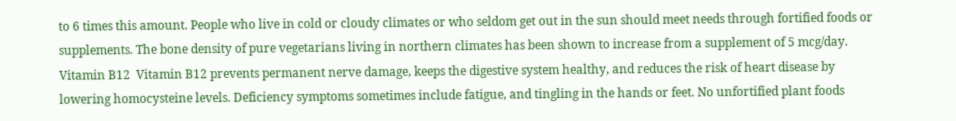to 6 times this amount. People who live in cold or cloudy climates or who seldom get out in the sun should meet needs through fortified foods or supplements. The bone density of pure vegetarians living in northern climates has been shown to increase from a supplement of 5 mcg/day. Vitamin B12  Vitamin B12 prevents permanent nerve damage, keeps the digestive system healthy, and reduces the risk of heart disease by lowering homocysteine levels. Deficiency symptoms sometimes include fatigue, and tingling in the hands or feet. No unfortified plant foods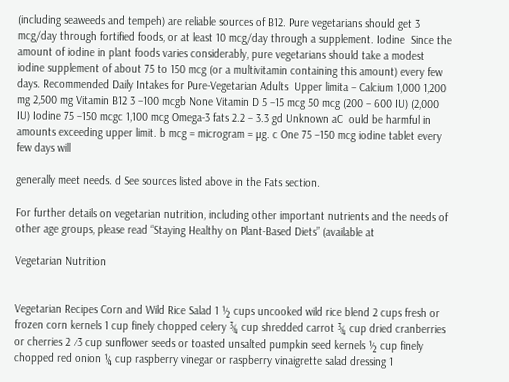(including seaweeds and tempeh) are reliable sources of B12. Pure vegetarians should get 3 mcg/day through fortified foods, or at least 10 mcg/day through a supplement. Iodine  Since the amount of iodine in plant foods varies considerably, pure vegetarians should take a modest iodine supplement of about 75 to 150 mcg (or a multivitamin containing this amount) every few days. Recommended Daily Intakes for Pure-Vegetarian Adults  Upper limita – Calcium 1,000 1,200 mg 2,500 mg Vitamin B12 3 –100 mcgb None Vitamin D 5 –15 mcg 50 mcg (200 – 600 IU) (2,000 IU) Iodine 75 –150 mcgc 1,100 mcg Omega-3 fats 2.2 – 3.3 gd Unknown aC  ould be harmful in amounts exceeding upper limit. b mcg = microgram = µg. c One 75 –150 mcg iodine tablet every few days will

generally meet needs. d See sources listed above in the Fats section.

For further details on vegetarian nutrition, including other important nutrients and the needs of other age groups, please read “Staying Healthy on Plant-Based Diets” (available at

Vegetarian Nutrition


Vegetarian Recipes Corn and Wild Rice Salad 1 ½ cups uncooked wild rice blend 2 cups fresh or frozen corn kernels 1 cup finely chopped celery ¾ cup shredded carrot ¾ cup dried cranberries or cherries 2 ⁄3 cup sunflower seeds or toasted unsalted pumpkin seed kernels ½ cup finely chopped red onion ¼ cup raspberry vinegar or raspberry vinaigrette salad dressing 1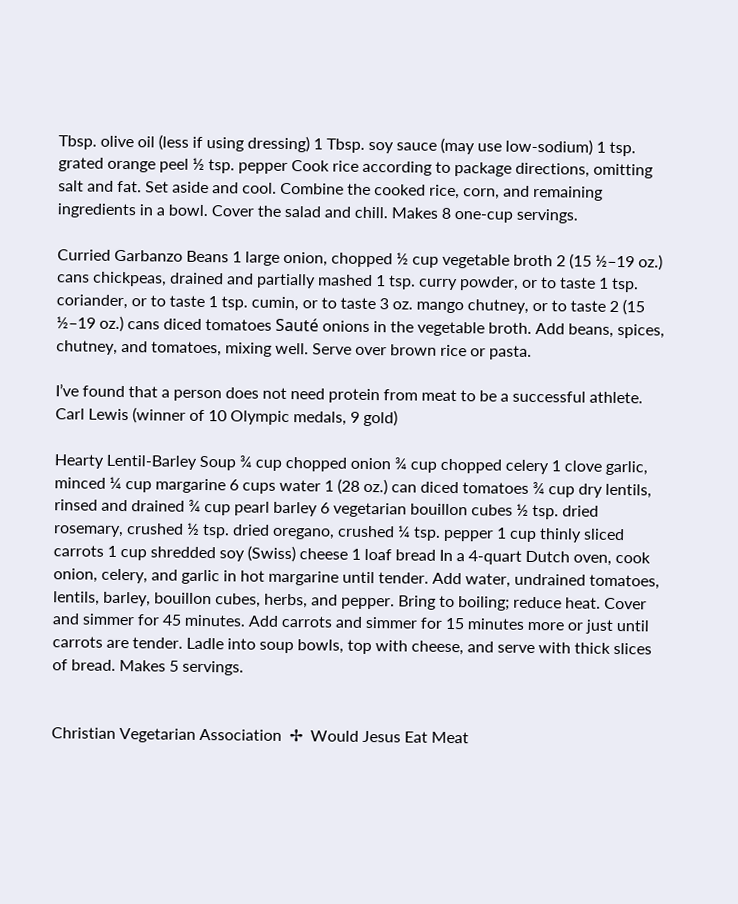Tbsp. olive oil (less if using dressing) 1 Tbsp. soy sauce (may use low-sodium) 1 tsp. grated orange peel ½ tsp. pepper Cook rice according to package directions, omitting salt and fat. Set aside and cool. Combine the cooked rice, corn, and remaining ingredients in a bowl. Cover the salad and chill. Makes 8 one-cup servings.

Curried Garbanzo Beans 1 large onion, chopped ½ cup vegetable broth 2 (15 ½–19 oz.) cans chickpeas, drained and partially mashed 1 tsp. curry powder, or to taste 1 tsp. coriander, or to taste 1 tsp. cumin, or to taste 3 oz. mango chutney, or to taste 2 (15 ½–19 oz.) cans diced tomatoes Sauté onions in the vegetable broth. Add beans, spices, chutney, and tomatoes, mixing well. Serve over brown rice or pasta.

I’ve found that a person does not need protein from meat to be a successful athlete. Carl Lewis (winner of 10 Olympic medals, 9 gold)

Hearty Lentil-Barley Soup ¾ cup chopped onion ¾ cup chopped celery 1 clove garlic, minced ¼ cup margarine 6 cups water 1 (28 oz.) can diced tomatoes ¾ cup dry lentils, rinsed and drained ¾ cup pearl barley 6 vegetarian bouillon cubes ½ tsp. dried rosemary, crushed ½ tsp. dried oregano, crushed ¼ tsp. pepper 1 cup thinly sliced carrots 1 cup shredded soy (Swiss) cheese 1 loaf bread In a 4-quart Dutch oven, cook onion, celery, and garlic in hot margarine until tender. Add water, undrained tomatoes, lentils, barley, bouillon cubes, herbs, and pepper. Bring to boiling; reduce heat. Cover and simmer for 45 minutes. Add carrots and simmer for 15 minutes more or just until carrots are tender. Ladle into soup bowls, top with cheese, and serve with thick slices of bread. Makes 5 servings.


Christian Vegetarian Association  ✢  Would Jesus Eat Meat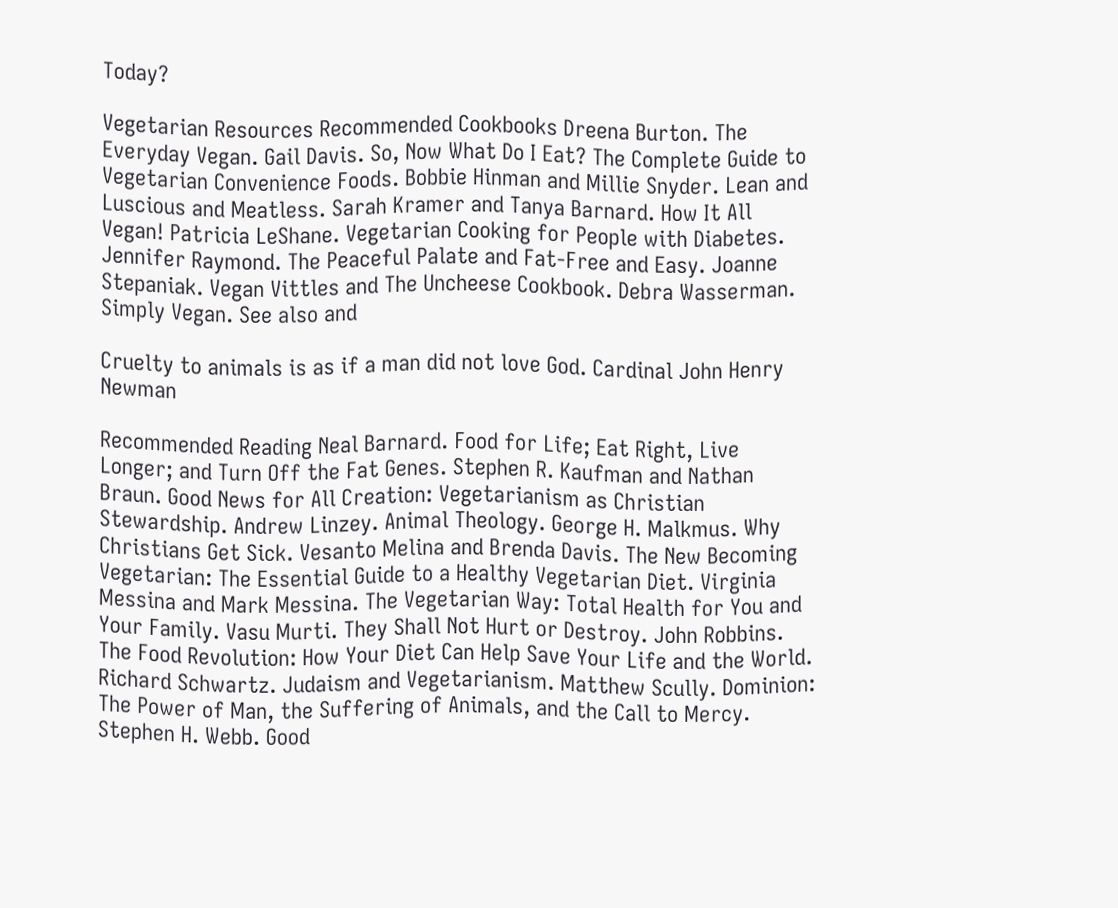Today?

Vegetarian Resources Recommended Cookbooks Dreena Burton. The Everyday Vegan. Gail Davis. So, Now What Do I Eat? The Complete Guide to Vegetarian Convenience Foods. Bobbie Hinman and Millie Snyder. Lean and Luscious and Meatless. Sarah Kramer and Tanya Barnard. How It All Vegan! Patricia LeShane. Vegetarian Cooking for People with Diabetes. Jennifer Raymond. The Peaceful Palate and Fat-Free and Easy. Joanne Stepaniak. Vegan Vittles and The Uncheese Cookbook. Debra Wasserman. Simply Vegan. See also and

Cruelty to animals is as if a man did not love God. Cardinal John Henry Newman

Recommended Reading Neal Barnard. Food for Life; Eat Right, Live Longer; and Turn Off the Fat Genes. Stephen R. Kaufman and Nathan Braun. Good News for All Creation: Vegetarianism as Christian Stewardship. Andrew Linzey. Animal Theology. George H. Malkmus. Why Christians Get Sick. Vesanto Melina and Brenda Davis. The New Becoming Vegetarian: The Essential Guide to a Healthy Vegetarian Diet. Virginia Messina and Mark Messina. The Vegetarian Way: Total Health for You and Your Family. Vasu Murti. They Shall Not Hurt or Destroy. John Robbins. The Food Revolution: How Your Diet Can Help Save Your Life and the World. Richard Schwartz. Judaism and Vegetarianism. Matthew Scully. Dominion: The Power of Man, the Suffering of Animals, and the Call to Mercy. Stephen H. Webb. Good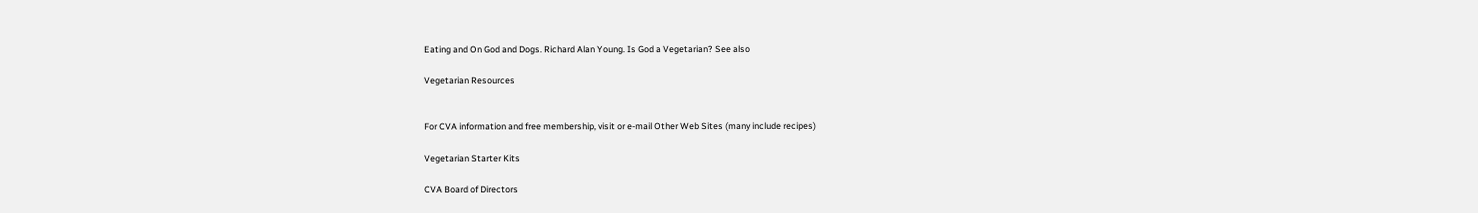Eating and On God and Dogs. Richard Alan Young. Is God a Vegetarian? See also

Vegetarian Resources


For CVA information and free membership, visit or e-mail Other Web Sites (many include recipes)

Vegetarian Starter Kits

CVA Board of Directors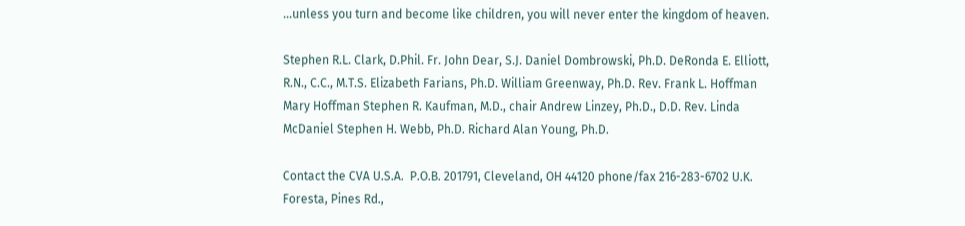…unless you turn and become like children, you will never enter the kingdom of heaven.

Stephen R.L. Clark, D.Phil. Fr. John Dear, S.J. Daniel Dombrowski, Ph.D. DeRonda E. Elliott, R.N., C.C., M.T.S. Elizabeth Farians, Ph.D. William Greenway, Ph.D. Rev. Frank L. Hoffman Mary Hoffman Stephen R. Kaufman, M.D., chair Andrew Linzey, Ph.D., D.D. Rev. Linda McDaniel Stephen H. Webb, Ph.D. Richard Alan Young, Ph.D.

Contact the CVA U.S.A.  P.O.B. 201791, Cleveland, OH 44120 phone/fax 216-283-6702 U.K.  Foresta, Pines Rd.,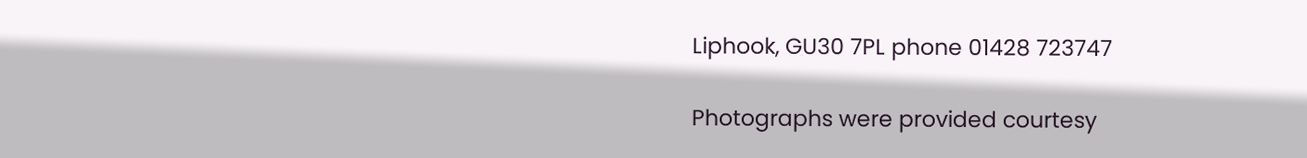Liphook, GU30 7PL phone 01428 723747

Photographs were provided courtesy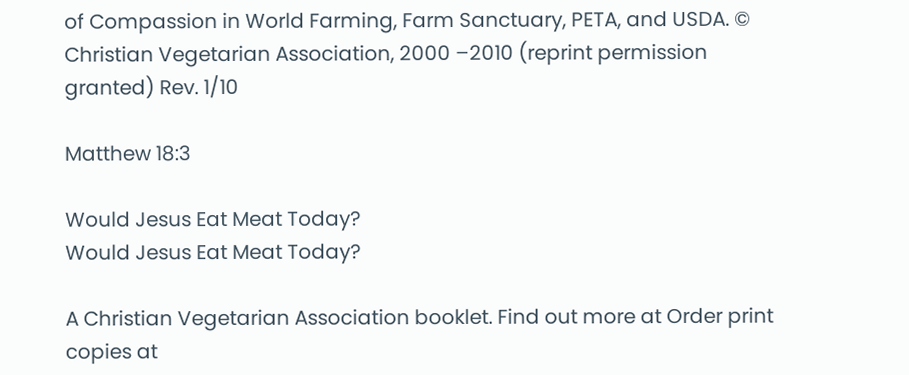of Compassion in World Farming, Farm Sanctuary, PETA, and USDA. © Christian Vegetarian Association, 2000 –2010 (reprint permission granted) Rev. 1/10

Matthew 18:3

Would Jesus Eat Meat Today?
Would Jesus Eat Meat Today?

A Christian Vegetarian Association booklet. Find out more at Order print copies at